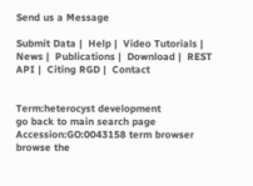Send us a Message

Submit Data |  Help |  Video Tutorials |  News |  Publications |  Download |  REST API |  Citing RGD |  Contact


Term:heterocyst development
go back to main search page
Accession:GO:0043158 term browser browse the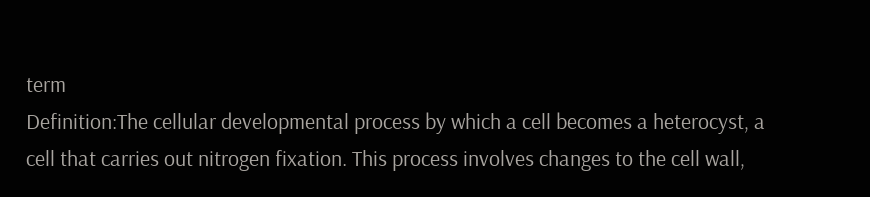term
Definition:The cellular developmental process by which a cell becomes a heterocyst, a cell that carries out nitrogen fixation. This process involves changes to the cell wall,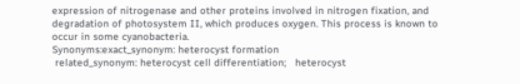expression of nitrogenase and other proteins involved in nitrogen fixation, and degradation of photosystem II, which produces oxygen. This process is known to occur in some cyanobacteria.
Synonyms:exact_synonym: heterocyst formation
 related_synonym: heterocyst cell differentiation;   heterocyst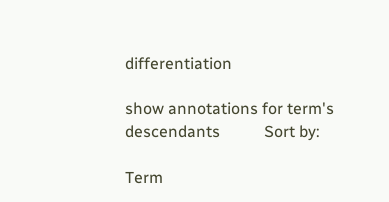differentiation

show annotations for term's descendants           Sort by:

Term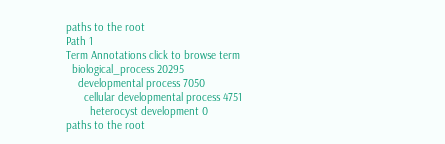paths to the root
Path 1
Term Annotations click to browse term
  biological_process 20295
    developmental process 7050
      cellular developmental process 4751
        heterocyst development 0
paths to the root